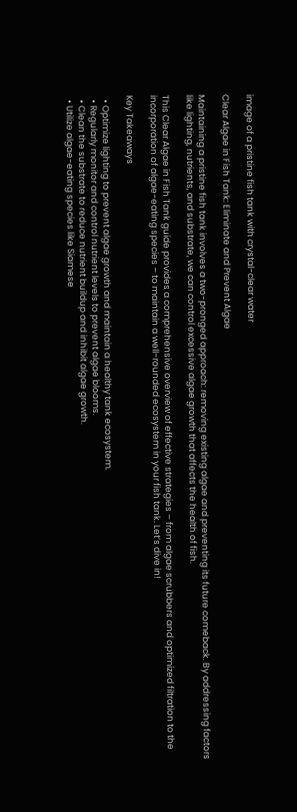image of a pristine fish tank with crystal-clear water

Clear Algae in Fish Tank: Eliminate and Prevent Algae

Maintaining a pristine fish tank involves a two-pronged approach: removing existing algae and preventing its future comeback. By addressing factors like lighting, nutrients, and substrate, we can control excessive algae growth that affects the health of fish.

This Clear Algae in Fish Tank guide provides a comprehensive overview of effective strategies – from algae scrubbers and optimized filtration to the incorporation of algae-eating species – to maintain a well-rounded ecosystem in your fish tank. Let’s dive in!

Key Takeaways

  • Optimize lighting to prevent algae growth and maintain a healthy tank ecosystem.
  • Regularly monitor and control nutrient levels to prevent algae blooms.
  • Clean the substrate to reduce nutrient buildup and inhibit algae growth.
  • Utilize algae-eating species like Siamese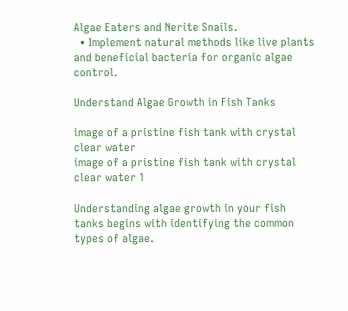Algae Eaters and Nerite Snails.
  • Implement natural methods like live plants and beneficial bacteria for organic algae control.

Understand Algae Growth in Fish Tanks

image of a pristine fish tank with crystal clear water
image of a pristine fish tank with crystal clear water 1

Understanding algae growth in your fish tanks begins with identifying the common types of algae.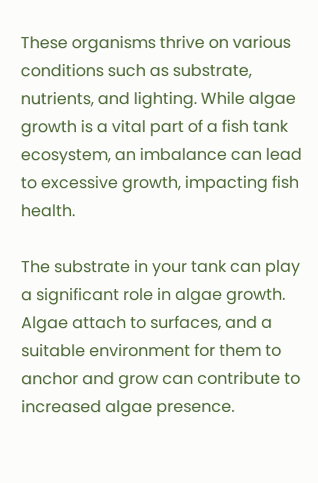These organisms thrive on various conditions such as substrate, nutrients, and lighting. While algae growth is a vital part of a fish tank ecosystem, an imbalance can lead to excessive growth, impacting fish health.

The substrate in your tank can play a significant role in algae growth. Algae attach to surfaces, and a suitable environment for them to anchor and grow can contribute to increased algae presence.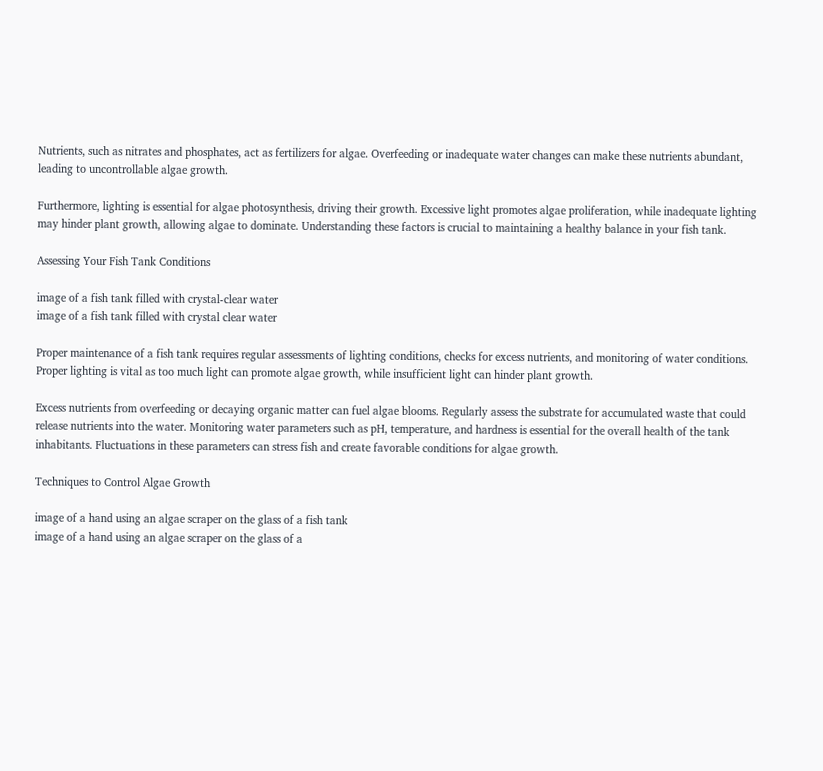Nutrients, such as nitrates and phosphates, act as fertilizers for algae. Overfeeding or inadequate water changes can make these nutrients abundant, leading to uncontrollable algae growth.

Furthermore, lighting is essential for algae photosynthesis, driving their growth. Excessive light promotes algae proliferation, while inadequate lighting may hinder plant growth, allowing algae to dominate. Understanding these factors is crucial to maintaining a healthy balance in your fish tank.

Assessing Your Fish Tank Conditions

image of a fish tank filled with crystal-clear water
image of a fish tank filled with crystal clear water

Proper maintenance of a fish tank requires regular assessments of lighting conditions, checks for excess nutrients, and monitoring of water conditions. Proper lighting is vital as too much light can promote algae growth, while insufficient light can hinder plant growth.

Excess nutrients from overfeeding or decaying organic matter can fuel algae blooms. Regularly assess the substrate for accumulated waste that could release nutrients into the water. Monitoring water parameters such as pH, temperature, and hardness is essential for the overall health of the tank inhabitants. Fluctuations in these parameters can stress fish and create favorable conditions for algae growth.

Techniques to Control Algae Growth

image of a hand using an algae scraper on the glass of a fish tank
image of a hand using an algae scraper on the glass of a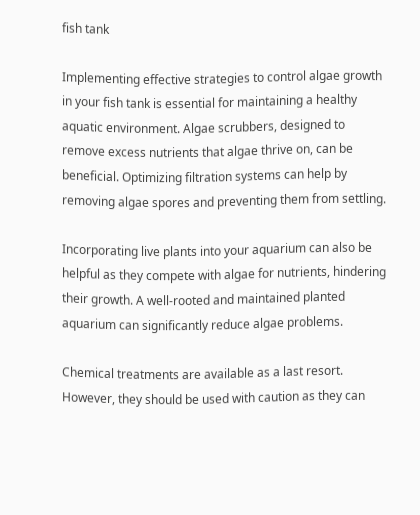fish tank

Implementing effective strategies to control algae growth in your fish tank is essential for maintaining a healthy aquatic environment. Algae scrubbers, designed to remove excess nutrients that algae thrive on, can be beneficial. Optimizing filtration systems can help by removing algae spores and preventing them from settling.

Incorporating live plants into your aquarium can also be helpful as they compete with algae for nutrients, hindering their growth. A well-rooted and maintained planted aquarium can significantly reduce algae problems.

Chemical treatments are available as a last resort. However, they should be used with caution as they can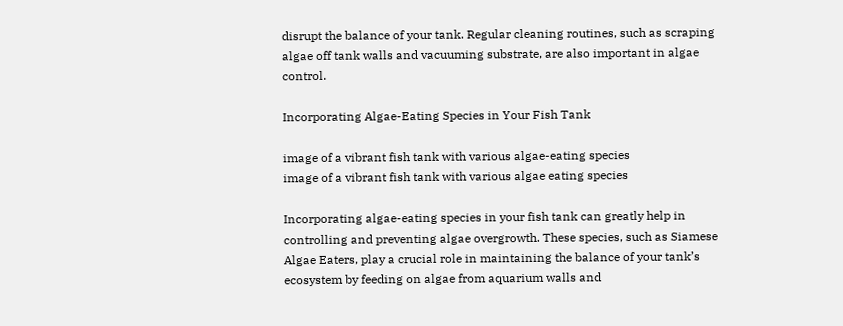disrupt the balance of your tank. Regular cleaning routines, such as scraping algae off tank walls and vacuuming substrate, are also important in algae control.

Incorporating Algae-Eating Species in Your Fish Tank

image of a vibrant fish tank with various algae-eating species
image of a vibrant fish tank with various algae eating species

Incorporating algae-eating species in your fish tank can greatly help in controlling and preventing algae overgrowth. These species, such as Siamese Algae Eaters, play a crucial role in maintaining the balance of your tank’s ecosystem by feeding on algae from aquarium walls and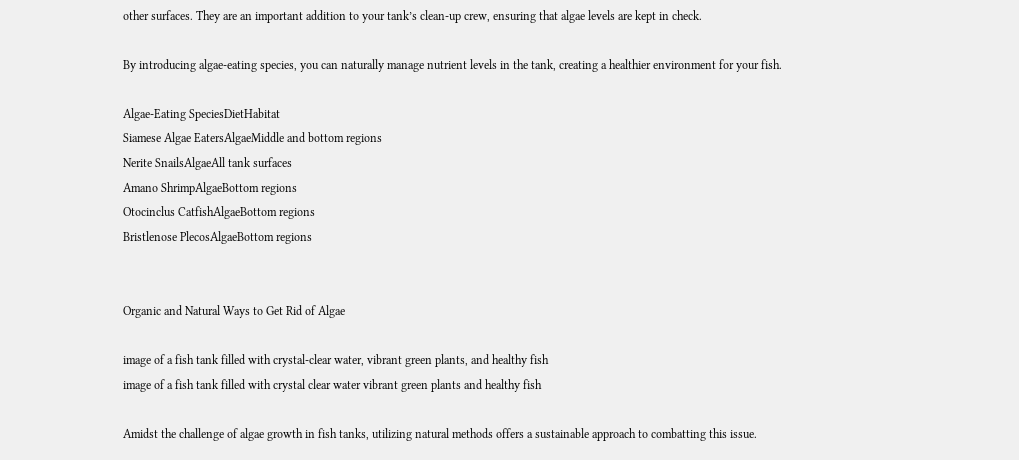other surfaces. They are an important addition to your tank’s clean-up crew, ensuring that algae levels are kept in check.

By introducing algae-eating species, you can naturally manage nutrient levels in the tank, creating a healthier environment for your fish.

Algae-Eating SpeciesDietHabitat
Siamese Algae EatersAlgaeMiddle and bottom regions
Nerite SnailsAlgaeAll tank surfaces
Amano ShrimpAlgaeBottom regions
Otocinclus CatfishAlgaeBottom regions
Bristlenose PlecosAlgaeBottom regions


Organic and Natural Ways to Get Rid of Algae

image of a fish tank filled with crystal-clear water, vibrant green plants, and healthy fish
image of a fish tank filled with crystal clear water vibrant green plants and healthy fish

Amidst the challenge of algae growth in fish tanks, utilizing natural methods offers a sustainable approach to combatting this issue.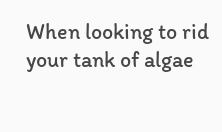When looking to rid your tank of algae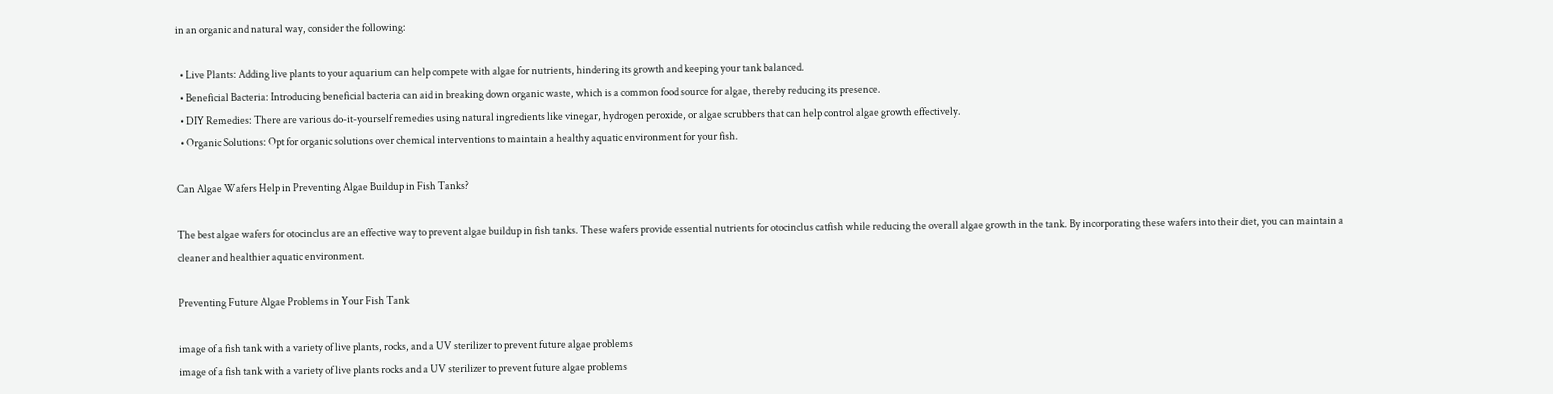in an organic and natural way, consider the following:

  • Live Plants: Adding live plants to your aquarium can help compete with algae for nutrients, hindering its growth and keeping your tank balanced.
  • Beneficial Bacteria: Introducing beneficial bacteria can aid in breaking down organic waste, which is a common food source for algae, thereby reducing its presence.
  • DIY Remedies: There are various do-it-yourself remedies using natural ingredients like vinegar, hydrogen peroxide, or algae scrubbers that can help control algae growth effectively.
  • Organic Solutions: Opt for organic solutions over chemical interventions to maintain a healthy aquatic environment for your fish.

Can Algae Wafers Help in Preventing Algae Buildup in Fish Tanks?

The best algae wafers for otocinclus are an effective way to prevent algae buildup in fish tanks. These wafers provide essential nutrients for otocinclus catfish while reducing the overall algae growth in the tank. By incorporating these wafers into their diet, you can maintain a cleaner and healthier aquatic environment.

Preventing Future Algae Problems in Your Fish Tank

image of a fish tank with a variety of live plants, rocks, and a UV sterilizer to prevent future algae problems
image of a fish tank with a variety of live plants rocks and a UV sterilizer to prevent future algae problems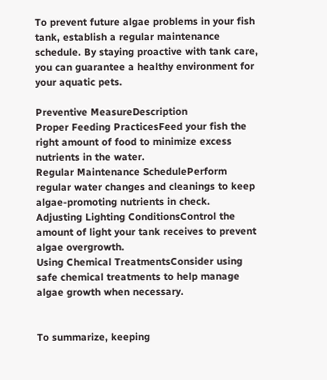To prevent future algae problems in your fish tank, establish a regular maintenance schedule. By staying proactive with tank care, you can guarantee a healthy environment for your aquatic pets.

Preventive MeasureDescription
Proper Feeding PracticesFeed your fish the right amount of food to minimize excess nutrients in the water.
Regular Maintenance SchedulePerform regular water changes and cleanings to keep algae-promoting nutrients in check.
Adjusting Lighting ConditionsControl the amount of light your tank receives to prevent algae overgrowth.
Using Chemical TreatmentsConsider using safe chemical treatments to help manage algae growth when necessary.


To summarize, keeping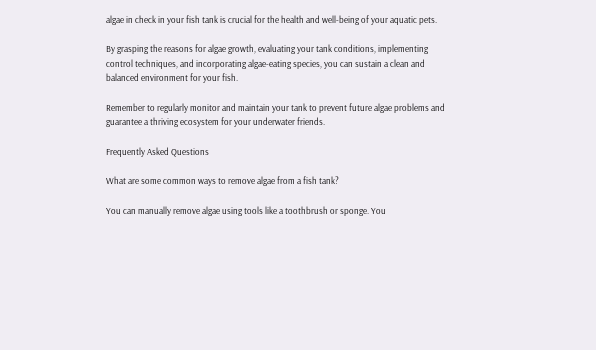algae in check in your fish tank is crucial for the health and well-being of your aquatic pets.

By grasping the reasons for algae growth, evaluating your tank conditions, implementing control techniques, and incorporating algae-eating species, you can sustain a clean and balanced environment for your fish.

Remember to regularly monitor and maintain your tank to prevent future algae problems and guarantee a thriving ecosystem for your underwater friends.

Frequently Asked Questions

What are some common ways to remove algae from a fish tank?

You can manually remove algae using tools like a toothbrush or sponge. You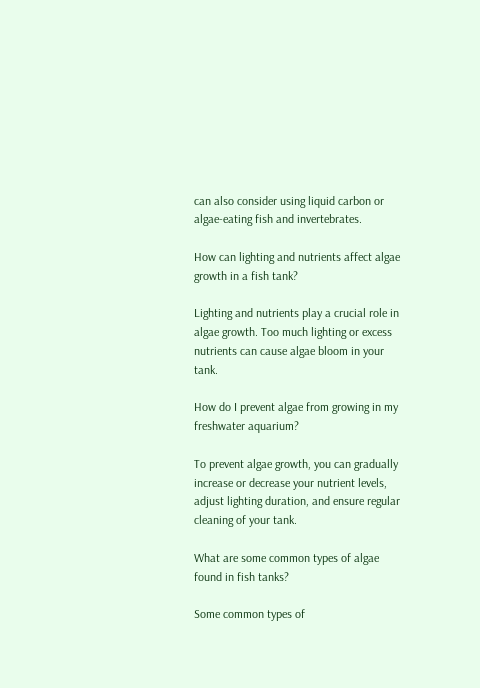can also consider using liquid carbon or algae-eating fish and invertebrates.

How can lighting and nutrients affect algae growth in a fish tank?

Lighting and nutrients play a crucial role in algae growth. Too much lighting or excess nutrients can cause algae bloom in your tank.

How do I prevent algae from growing in my freshwater aquarium?

To prevent algae growth, you can gradually increase or decrease your nutrient levels, adjust lighting duration, and ensure regular cleaning of your tank.

What are some common types of algae found in fish tanks?

Some common types of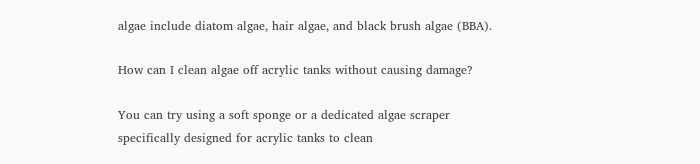algae include diatom algae, hair algae, and black brush algae (BBA).

How can I clean algae off acrylic tanks without causing damage?

You can try using a soft sponge or a dedicated algae scraper specifically designed for acrylic tanks to clean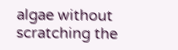algae without scratching the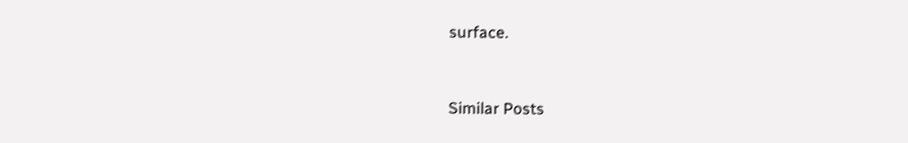surface.


Similar Posts